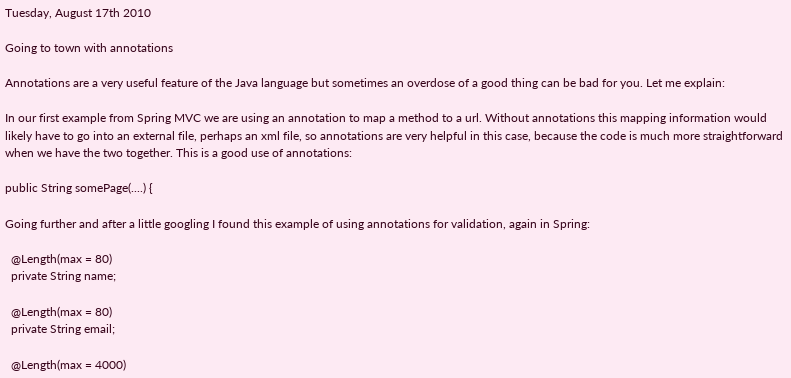Tuesday, August 17th 2010

Going to town with annotations

Annotations are a very useful feature of the Java language but sometimes an overdose of a good thing can be bad for you. Let me explain:

In our first example from Spring MVC we are using an annotation to map a method to a url. Without annotations this mapping information would likely have to go into an external file, perhaps an xml file, so annotations are very helpful in this case, because the code is much more straightforward when we have the two together. This is a good use of annotations:

public String somePage(....) {

Going further and after a little googling I found this example of using annotations for validation, again in Spring:

  @Length(max = 80)
  private String name;

  @Length(max = 80)
  private String email;

  @Length(max = 4000)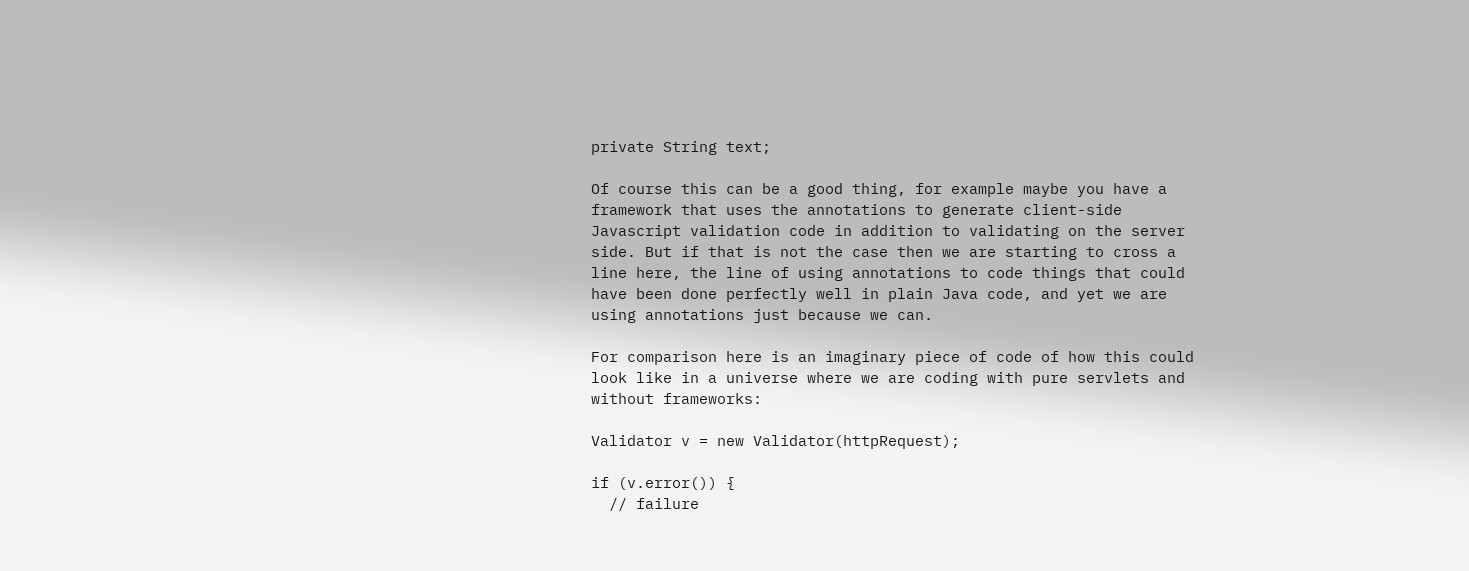private String text;

Of course this can be a good thing, for example maybe you have a framework that uses the annotations to generate client-side Javascript validation code in addition to validating on the server side. But if that is not the case then we are starting to cross a line here, the line of using annotations to code things that could have been done perfectly well in plain Java code, and yet we are using annotations just because we can.

For comparison here is an imaginary piece of code of how this could look like in a universe where we are coding with pure servlets and without frameworks:

Validator v = new Validator(httpRequest);

if (v.error()) {
  // failure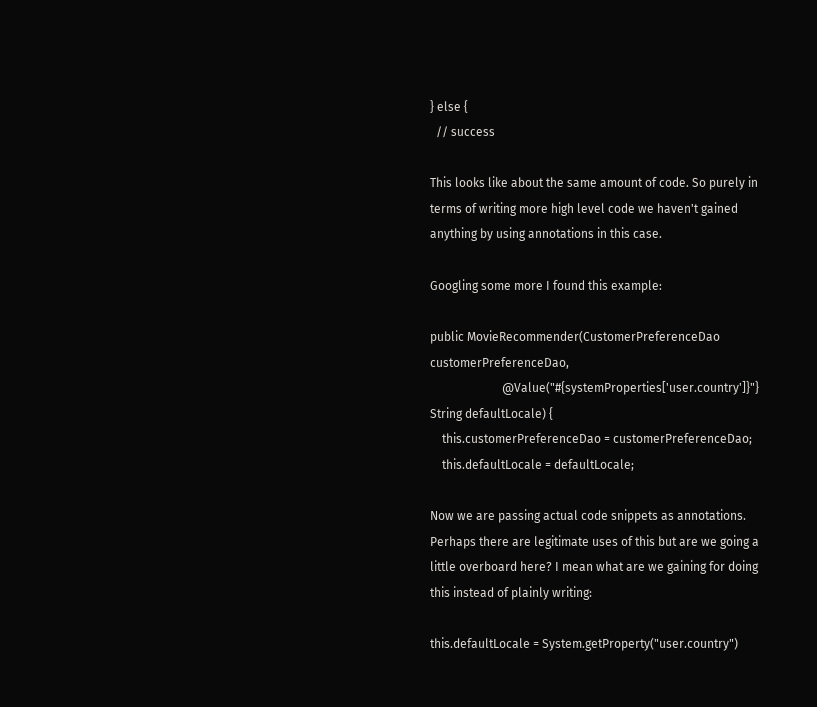} else {
  // success

This looks like about the same amount of code. So purely in terms of writing more high level code we haven't gained anything by using annotations in this case.

Googling some more I found this example:

public MovieRecommender(CustomerPreferenceDao customerPreferenceDao,
                        @Value("#{systemProperties['user.country']}"} String defaultLocale) {
    this.customerPreferenceDao = customerPreferenceDao;
    this.defaultLocale = defaultLocale;

Now we are passing actual code snippets as annotations. Perhaps there are legitimate uses of this but are we going a little overboard here? I mean what are we gaining for doing this instead of plainly writing:

this.defaultLocale = System.getProperty("user.country")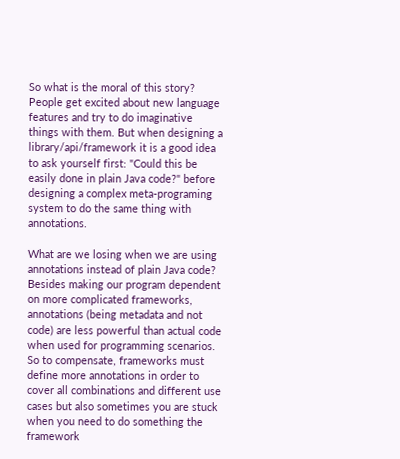So what is the moral of this story? People get excited about new language features and try to do imaginative things with them. But when designing a library/api/framework it is a good idea to ask yourself first: "Could this be easily done in plain Java code?" before designing a complex meta-programing system to do the same thing with annotations.

What are we losing when we are using annotations instead of plain Java code? Besides making our program dependent on more complicated frameworks, annotations (being metadata and not code) are less powerful than actual code when used for programming scenarios. So to compensate, frameworks must define more annotations in order to cover all combinations and different use cases but also sometimes you are stuck when you need to do something the framework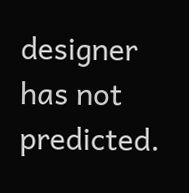designer has not predicted.